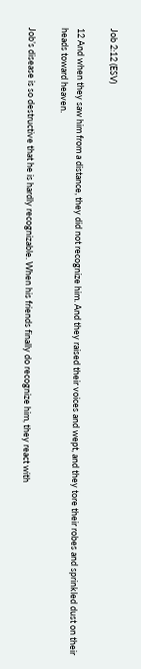Job 2:12 (ESV)

12 And when they saw him from a distance, they did not recognize him. And they raised their voices and wept, and they tore their robes and sprinkled dust on their heads toward heaven.

Job’s disease is so destructive that he is hardly recognizable. When his friends finally do recognize him, they react with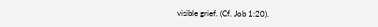visible grief. (Cf. Job 1:20).